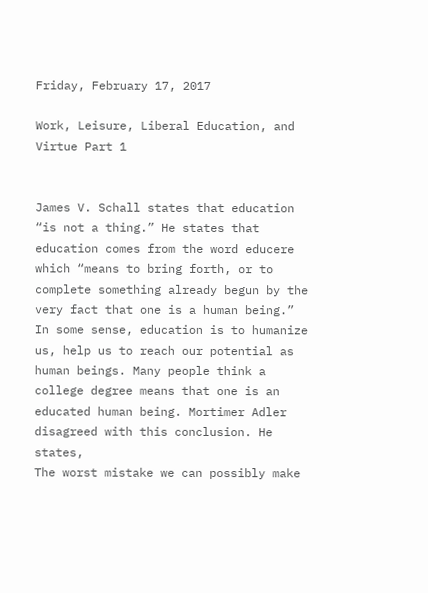Friday, February 17, 2017

Work, Leisure, Liberal Education, and Virtue Part 1


James V. Schall states that education “is not a thing.” He states that education comes from the word educere which “means to bring forth, or to complete something already begun by the very fact that one is a human being.” In some sense, education is to humanize us, help us to reach our potential as human beings. Many people think a college degree means that one is an educated human being. Mortimer Adler disagreed with this conclusion. He states,
The worst mistake we can possibly make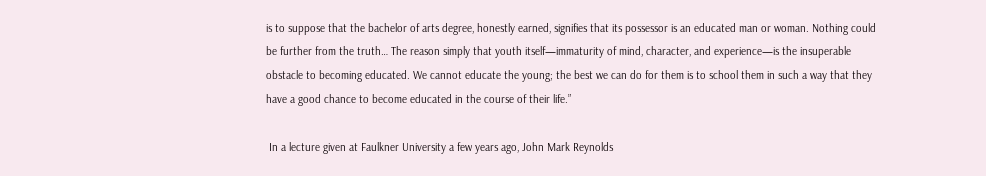is to suppose that the bachelor of arts degree, honestly earned, signifies that its possessor is an educated man or woman. Nothing could be further from the truth… The reason simply that youth itself—immaturity of mind, character, and experience—is the insuperable obstacle to becoming educated. We cannot educate the young; the best we can do for them is to school them in such a way that they have a good chance to become educated in the course of their life.”

 In a lecture given at Faulkner University a few years ago, John Mark Reynolds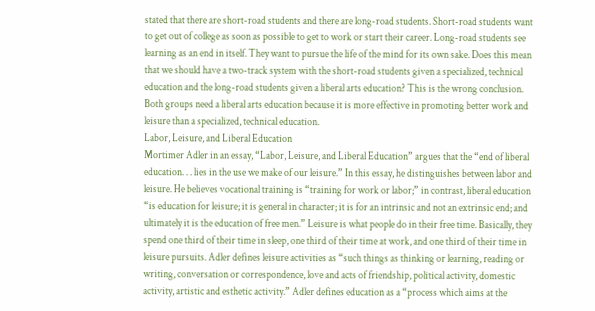stated that there are short-road students and there are long-road students. Short-road students want to get out of college as soon as possible to get to work or start their career. Long-road students see learning as an end in itself. They want to pursue the life of the mind for its own sake. Does this mean that we should have a two-track system with the short-road students given a specialized, technical education and the long-road students given a liberal arts education? This is the wrong conclusion. Both groups need a liberal arts education because it is more effective in promoting better work and leisure than a specialized, technical education.
Labor, Leisure, and Liberal Education
Mortimer Adler in an essay, “Labor, Leisure, and Liberal Education” argues that the “end of liberal education. . . lies in the use we make of our leisure.” In this essay, he distinguishes between labor and leisure. He believes vocational training is “training for work or labor;” in contrast, liberal education “is education for leisure; it is general in character; it is for an intrinsic and not an extrinsic end; and ultimately it is the education of free men.” Leisure is what people do in their free time. Basically, they spend one third of their time in sleep, one third of their time at work, and one third of their time in leisure pursuits. Adler defines leisure activities as “such things as thinking or learning, reading or writing, conversation or correspondence, love and acts of friendship, political activity, domestic activity, artistic and esthetic activity.” Adler defines education as a “process which aims at the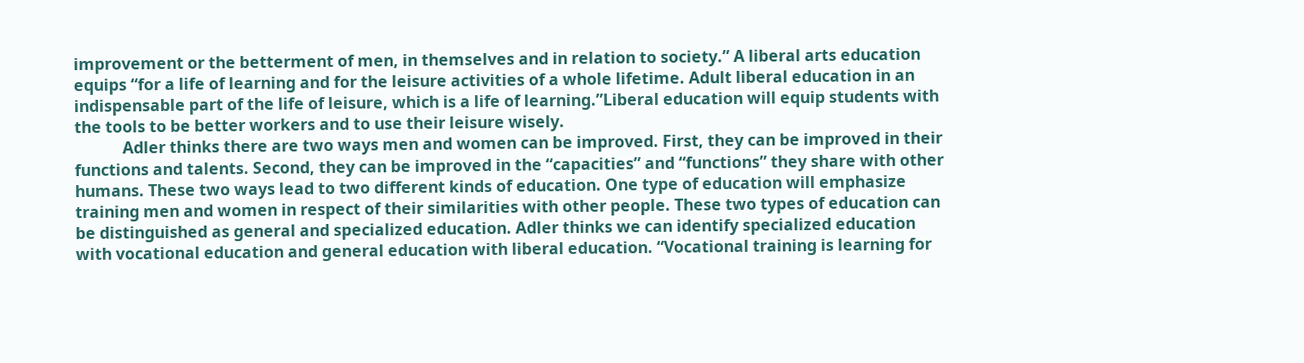improvement or the betterment of men, in themselves and in relation to society.” A liberal arts education equips “for a life of learning and for the leisure activities of a whole lifetime. Adult liberal education in an indispensable part of the life of leisure, which is a life of learning.”Liberal education will equip students with the tools to be better workers and to use their leisure wisely.
            Adler thinks there are two ways men and women can be improved. First, they can be improved in their functions and talents. Second, they can be improved in the “capacities” and “functions” they share with other humans. These two ways lead to two different kinds of education. One type of education will emphasize training men and women in respect of their similarities with other people. These two types of education can be distinguished as general and specialized education. Adler thinks we can identify specialized education with vocational education and general education with liberal education. “Vocational training is learning for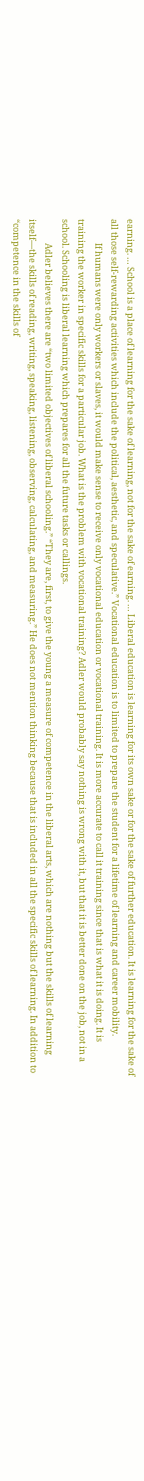earning. … School is a place of learning for the sake of learning, not for the sake of earning. … Liberal education is learning for its own sake or for the sake of further education. It is learning for the sake of all those self-rewarding activities which include the political, aesthetic, and speculative.” Vocational education is to limited to prepare the student for a lifetime of learning and career mobility.
            If humans were only workers or slaves, it would make sense to receive only vocational education or vocational training. It is more accurate to call it training since that is what it is doing. It is training the worker in specific skills for a particular job. What is the problem with vocational training? Adler would probably say nothing is wrong with it, but that it is better done on the job, not in a school. Schooling is liberal learning which prepares for all the future tasks or callings.
            Adler believes there are “two limited objectives of liberal schooling.” “They are, first, to give the young a measure of competence in the liberal arts, which are nothing but the skills of learning itself—the skills of reading, writing, speaking, listening, observing, calculating, and measuring.” He does not mention thinking because that is included in all the specific skills of learning. In addition to “competence in the skills of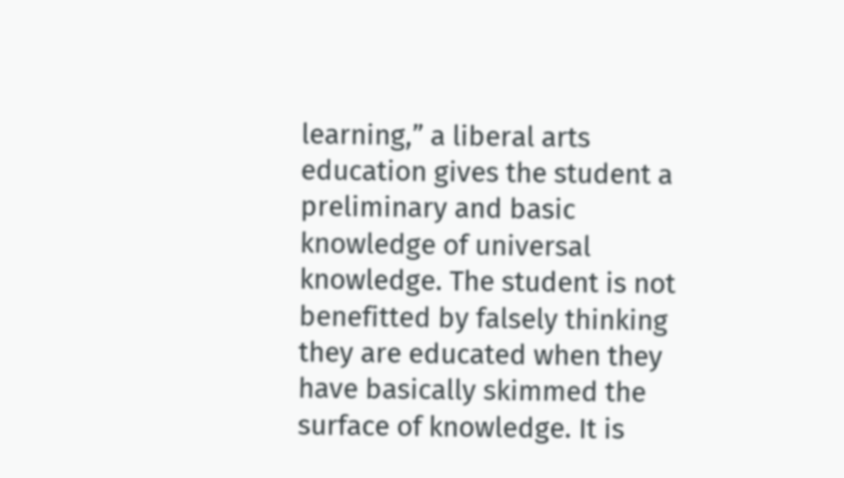learning,” a liberal arts education gives the student a preliminary and basic knowledge of universal knowledge. The student is not benefitted by falsely thinking they are educated when they have basically skimmed the surface of knowledge. It is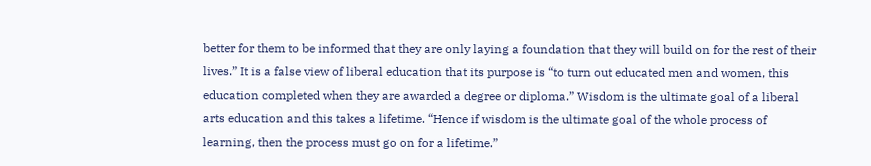better for them to be informed that they are only laying a foundation that they will build on for the rest of their lives.” It is a false view of liberal education that its purpose is “to turn out educated men and women, this education completed when they are awarded a degree or diploma.” Wisdom is the ultimate goal of a liberal arts education and this takes a lifetime. “Hence if wisdom is the ultimate goal of the whole process of learning, then the process must go on for a lifetime.”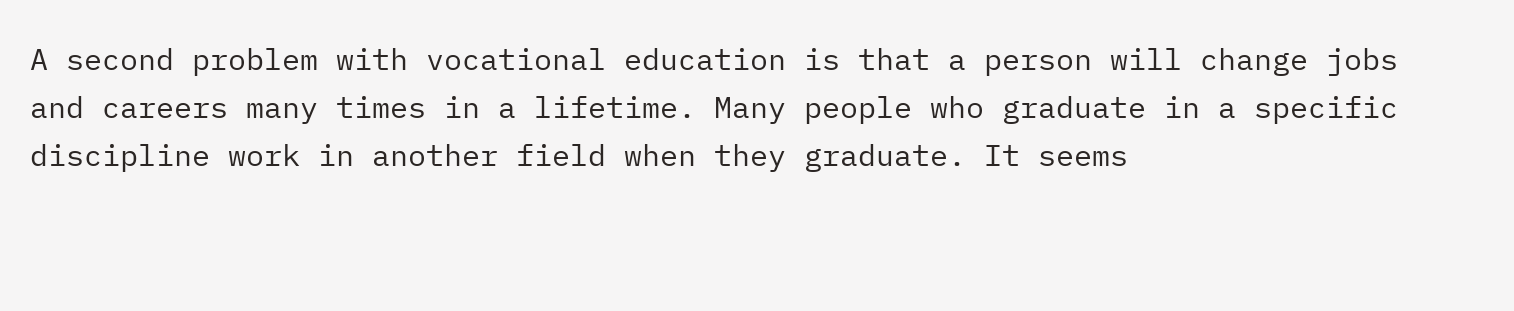A second problem with vocational education is that a person will change jobs and careers many times in a lifetime. Many people who graduate in a specific discipline work in another field when they graduate. It seems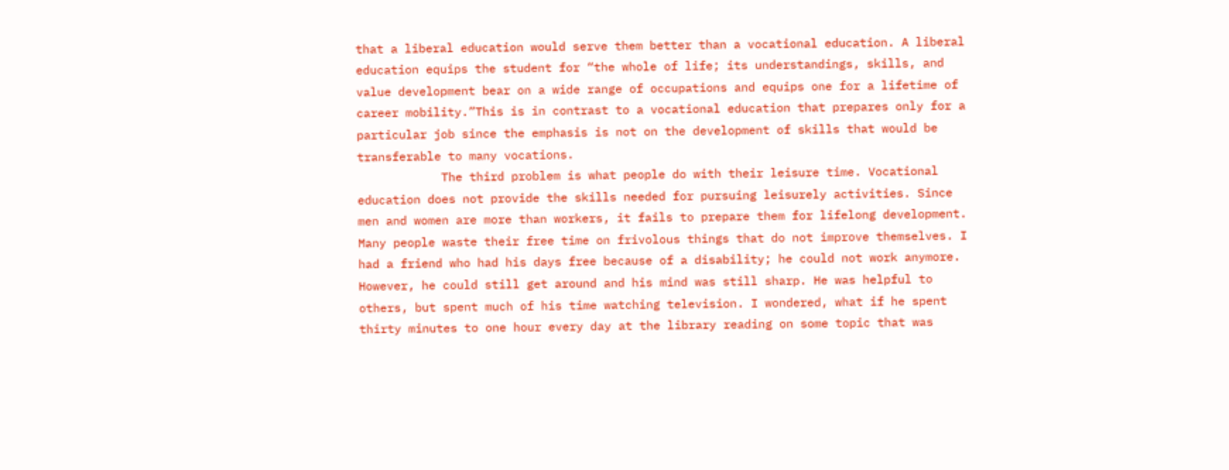that a liberal education would serve them better than a vocational education. A liberal education equips the student for “the whole of life; its understandings, skills, and value development bear on a wide range of occupations and equips one for a lifetime of career mobility.”This is in contrast to a vocational education that prepares only for a particular job since the emphasis is not on the development of skills that would be transferable to many vocations.
            The third problem is what people do with their leisure time. Vocational education does not provide the skills needed for pursuing leisurely activities. Since men and women are more than workers, it fails to prepare them for lifelong development. Many people waste their free time on frivolous things that do not improve themselves. I had a friend who had his days free because of a disability; he could not work anymore. However, he could still get around and his mind was still sharp. He was helpful to others, but spent much of his time watching television. I wondered, what if he spent thirty minutes to one hour every day at the library reading on some topic that was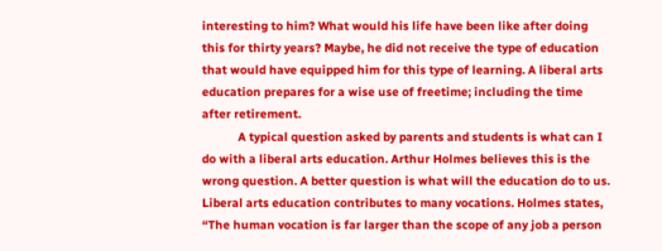interesting to him? What would his life have been like after doing this for thirty years? Maybe, he did not receive the type of education that would have equipped him for this type of learning. A liberal arts education prepares for a wise use of freetime; including the time after retirement.
            A typical question asked by parents and students is what can I do with a liberal arts education. Arthur Holmes believes this is the wrong question. A better question is what will the education do to us. Liberal arts education contributes to many vocations. Holmes states, “The human vocation is far larger than the scope of any job a person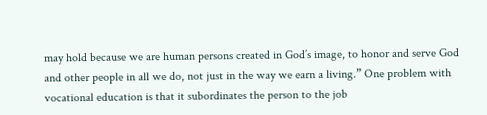may hold because we are human persons created in God’s image, to honor and serve God and other people in all we do, not just in the way we earn a living.” One problem with vocational education is that it subordinates the person to the job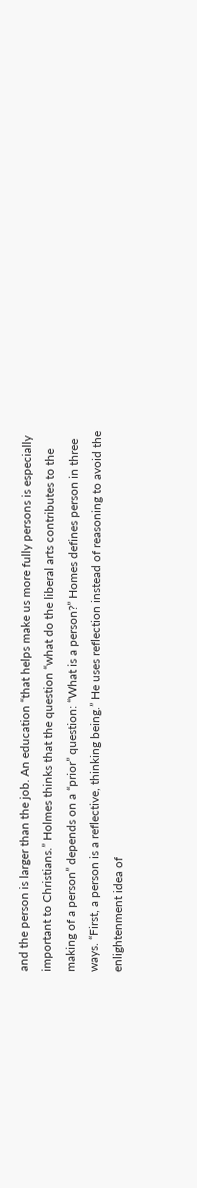and the person is larger than the job. An education “that helps make us more fully persons is especially important to Christians.” Holmes thinks that the question “what do the liberal arts contributes to the making of a person” depends on a “prior” question: “What is a person?” Homes defines person in three ways. “First, a person is a reflective, thinking being.” He uses reflection instead of reasoning to avoid the enlightenment idea of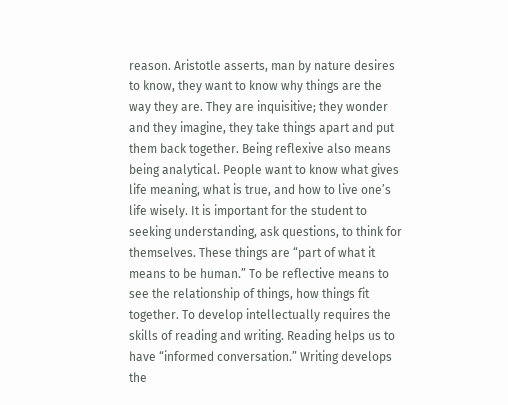reason. Aristotle asserts, man by nature desires to know, they want to know why things are the way they are. They are inquisitive; they wonder and they imagine, they take things apart and put them back together. Being reflexive also means being analytical. People want to know what gives life meaning, what is true, and how to live one’s life wisely. It is important for the student to seeking understanding, ask questions, to think for themselves. These things are “part of what it means to be human.” To be reflective means to see the relationship of things, how things fit together. To develop intellectually requires the skills of reading and writing. Reading helps us to have “informed conversation.” Writing develops the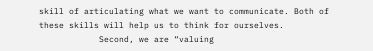skill of articulating what we want to communicate. Both of these skills will help us to think for ourselves.
            Second, we are “valuing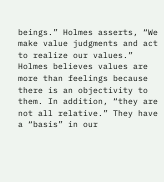beings.” Holmes asserts, “We make value judgments and act to realize our values.” Holmes believes values are more than feelings because there is an objectivity to them. In addition, “they are not all relative.” They have a “basis” in our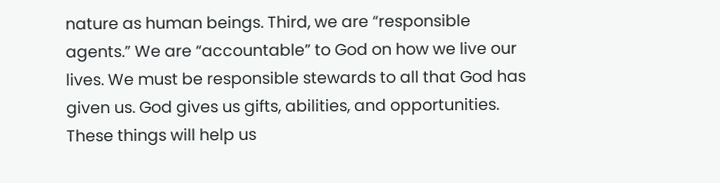nature as human beings. Third, we are “responsible agents.” We are “accountable” to God on how we live our lives. We must be responsible stewards to all that God has given us. God gives us gifts, abilities, and opportunities. These things will help us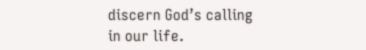discern God’s calling in our life.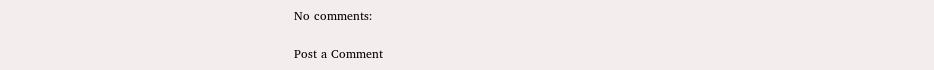No comments:

Post a Comment